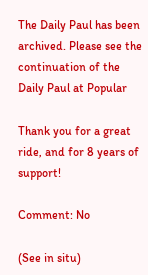The Daily Paul has been archived. Please see the continuation of the Daily Paul at Popular

Thank you for a great ride, and for 8 years of support!

Comment: No

(See in situ)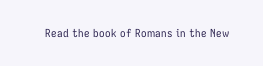Read the book of Romans in the New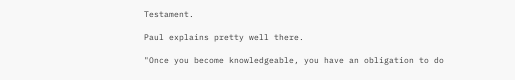Testament.

Paul explains pretty well there.

"Once you become knowledgeable, you have an obligation to do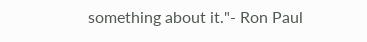something about it."- Ron Paul